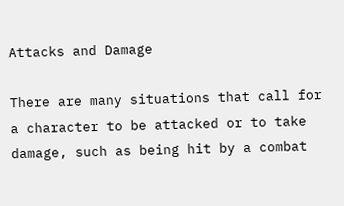Attacks and Damage

There are many situations that call for a character to be attacked or to take damage, such as being hit by a combat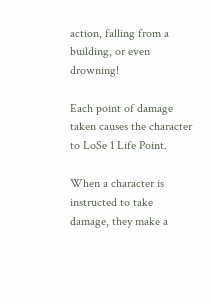action, falling from a building, or even drowning!

Each point of damage taken causes the character to LoSe 1 Life Point.

When a character is instructed to take damage, they make a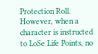Protection Roll. However, when a character is instructed to LoSe Life Points, no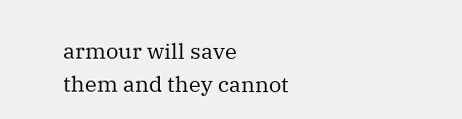armour will save them and they cannot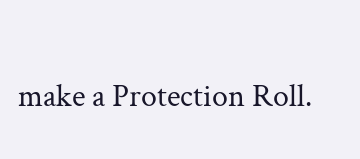make a Protection Roll.